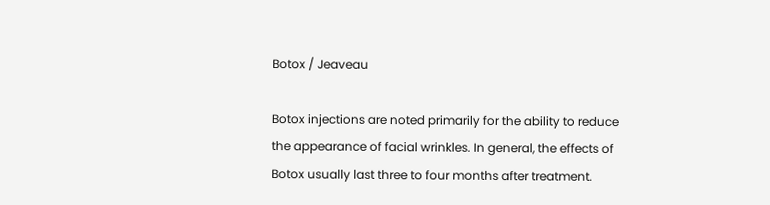Botox / Jeaveau

Botox injections are noted primarily for the ability to reduce the appearance of facial wrinkles. In general, the effects of Botox usually last three to four months after treatment.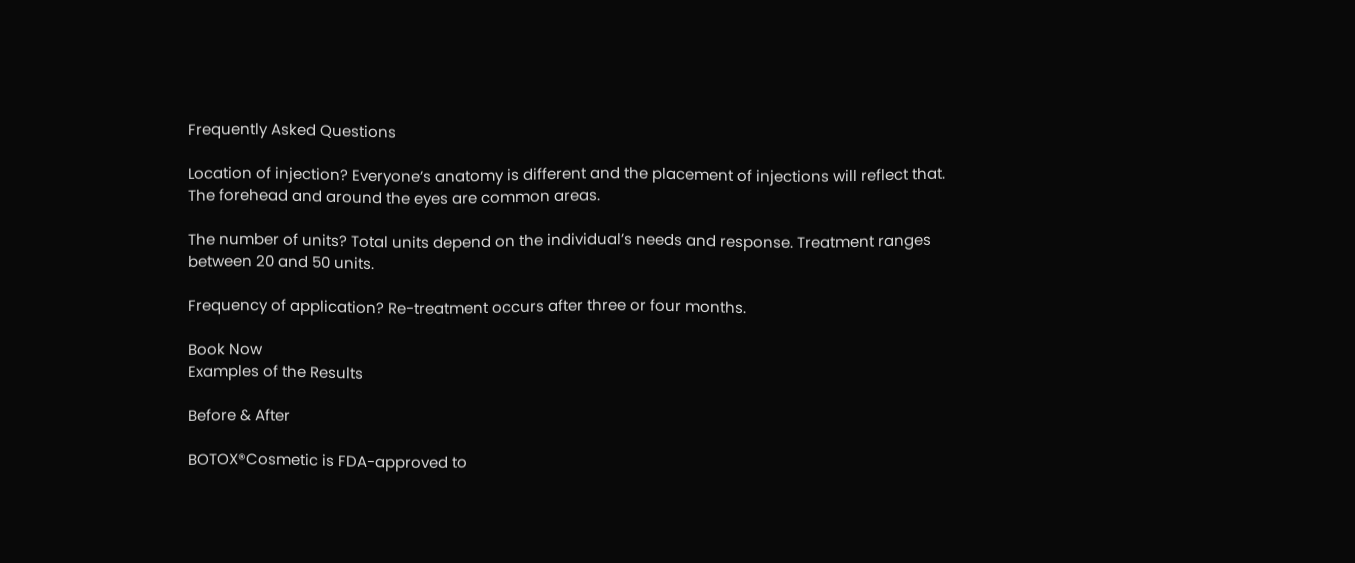Frequently Asked Questions

Location of injection? Everyone’s anatomy is different and the placement of injections will reflect that. The forehead and around the eyes are common areas.

The number of units? Total units depend on the individual’s needs and response. Treatment ranges between 20 and 50 units.

Frequency of application? Re-treatment occurs after three or four months.

Book Now
Examples of the Results

Before & After

BOTOX®Cosmetic is FDA-approved to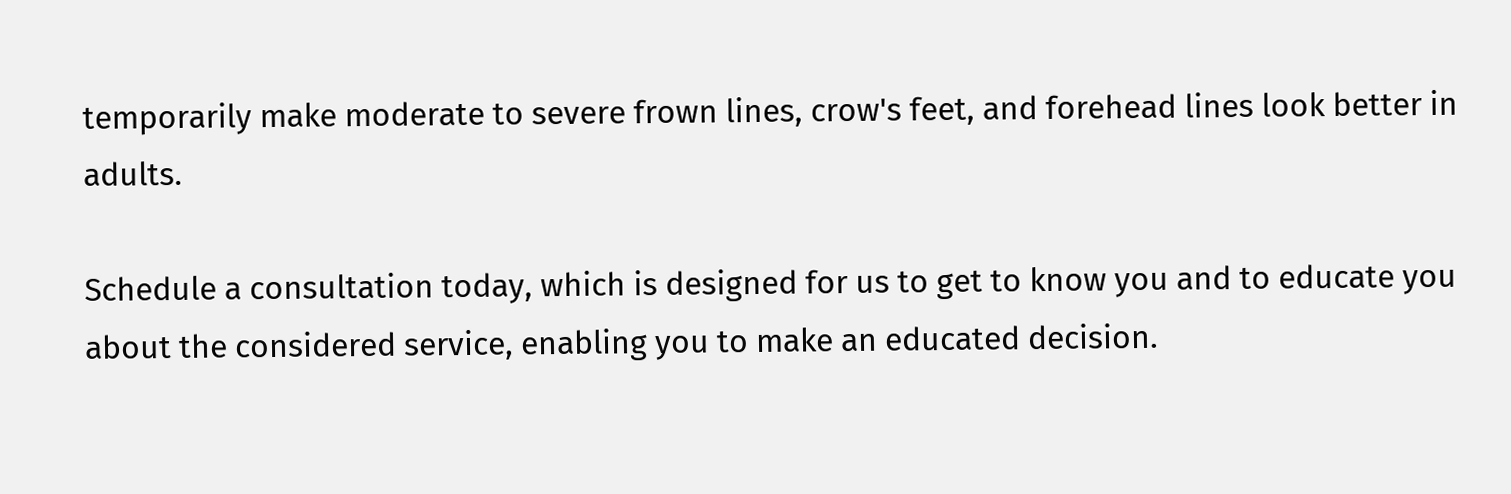temporarily make moderate to severe frown lines, crow's feet, and forehead lines look better in adults.

Schedule a consultation today, which is designed for us to get to know you and to educate you about the considered service, enabling you to make an educated decision.